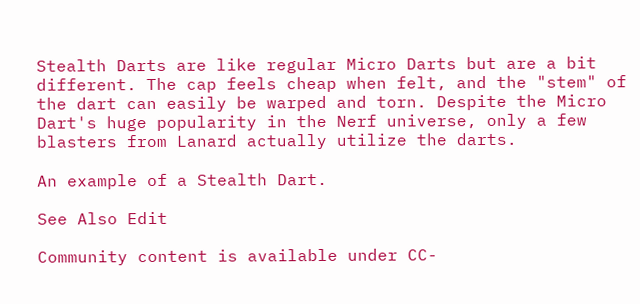Stealth Darts are like regular Micro Darts but are a bit different. The cap feels cheap when felt, and the "stem" of the dart can easily be warped and torn. Despite the Micro Dart's huge popularity in the Nerf universe, only a few blasters from Lanard actually utilize the darts.

An example of a Stealth Dart.

See Also Edit

Community content is available under CC-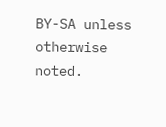BY-SA unless otherwise noted.